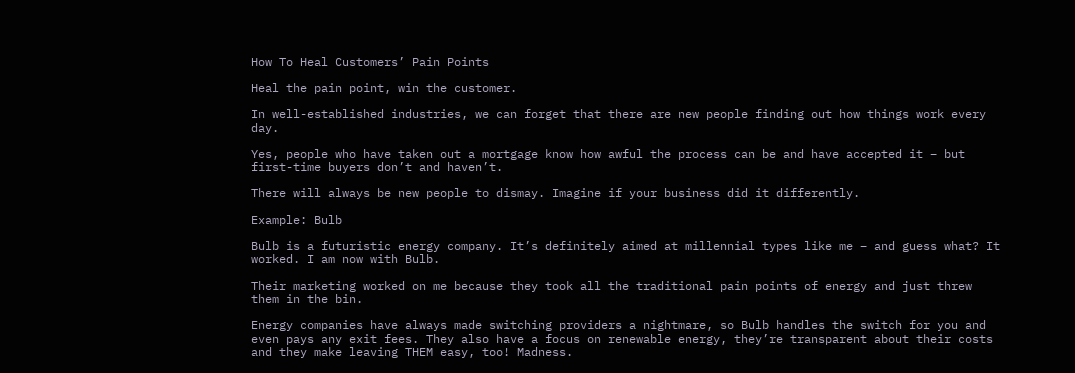How To Heal Customers’ Pain Points

Heal the pain point, win the customer.

In well-established industries, we can forget that there are new people finding out how things work every day.

Yes, people who have taken out a mortgage know how awful the process can be and have accepted it – but first-time buyers don’t and haven’t.

There will always be new people to dismay. Imagine if your business did it differently.

Example: Bulb

Bulb is a futuristic energy company. It’s definitely aimed at millennial types like me – and guess what? It worked. I am now with Bulb.

Their marketing worked on me because they took all the traditional pain points of energy and just threw them in the bin.

Energy companies have always made switching providers a nightmare, so Bulb handles the switch for you and even pays any exit fees. They also have a focus on renewable energy, they’re transparent about their costs and they make leaving THEM easy, too! Madness.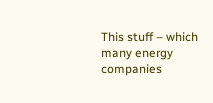This stuff – which many energy companies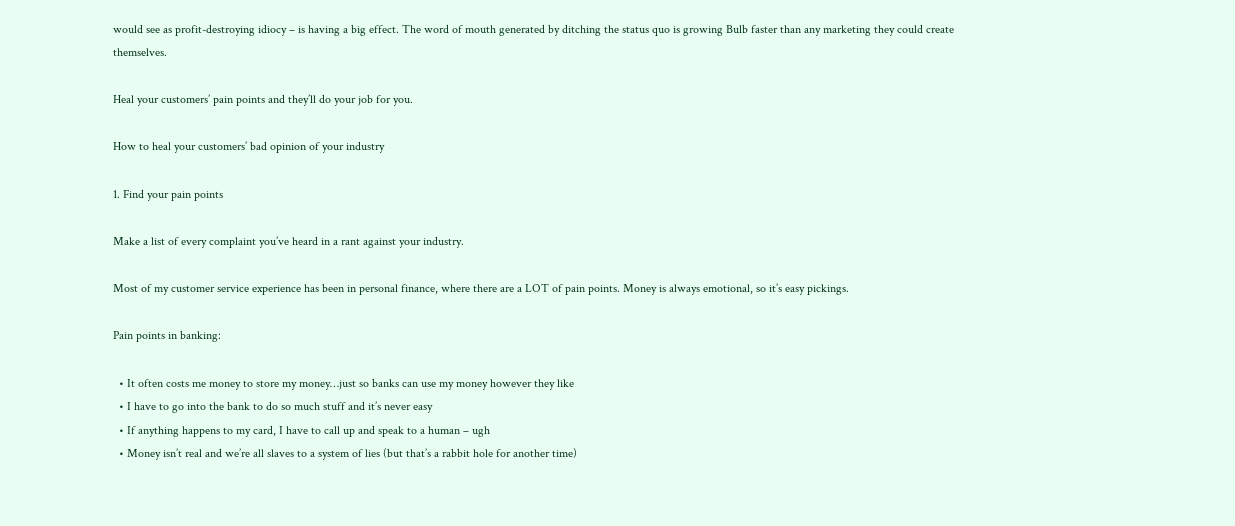would see as profit-destroying idiocy – is having a big effect. The word of mouth generated by ditching the status quo is growing Bulb faster than any marketing they could create themselves.

Heal your customers’ pain points and they’ll do your job for you.

How to heal your customers’ bad opinion of your industry

1. Find your pain points

Make a list of every complaint you’ve heard in a rant against your industry.

Most of my customer service experience has been in personal finance, where there are a LOT of pain points. Money is always emotional, so it’s easy pickings.

Pain points in banking:

  • It often costs me money to store my money…just so banks can use my money however they like
  • I have to go into the bank to do so much stuff and it’s never easy
  • If anything happens to my card, I have to call up and speak to a human – ugh
  • Money isn’t real and we’re all slaves to a system of lies (but that’s a rabbit hole for another time)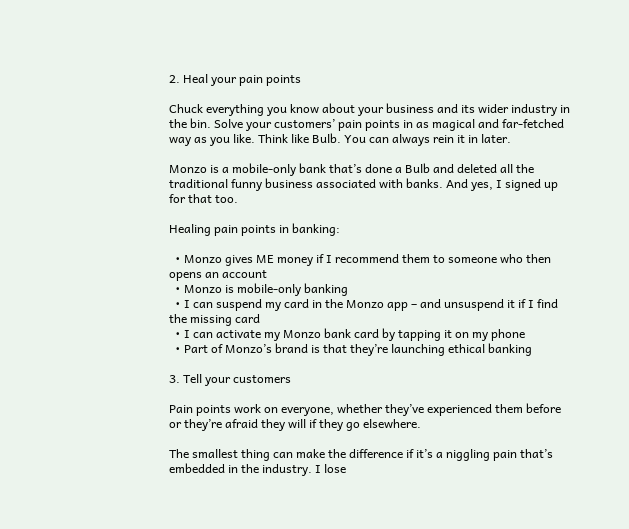2. Heal your pain points

Chuck everything you know about your business and its wider industry in the bin. Solve your customers’ pain points in as magical and far-fetched way as you like. Think like Bulb. You can always rein it in later.

Monzo is a mobile-only bank that’s done a Bulb and deleted all the traditional funny business associated with banks. And yes, I signed up for that too.

Healing pain points in banking:

  • Monzo gives ME money if I recommend them to someone who then opens an account
  • Monzo is mobile-only banking
  • I can suspend my card in the Monzo app – and unsuspend it if I find the missing card
  • I can activate my Monzo bank card by tapping it on my phone
  • Part of Monzo’s brand is that they’re launching ethical banking

3. Tell your customers

Pain points work on everyone, whether they’ve experienced them before or they’re afraid they will if they go elsewhere.

The smallest thing can make the difference if it’s a niggling pain that’s embedded in the industry. I lose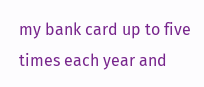my bank card up to five times each year and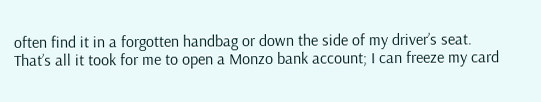often find it in a forgotten handbag or down the side of my driver’s seat. That’s all it took for me to open a Monzo bank account; I can freeze my card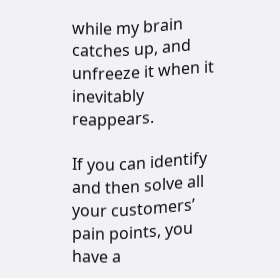while my brain catches up, and unfreeze it when it inevitably reappears.

If you can identify and then solve all your customers’ pain points, you have a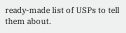ready-made list of USPs to tell them about.